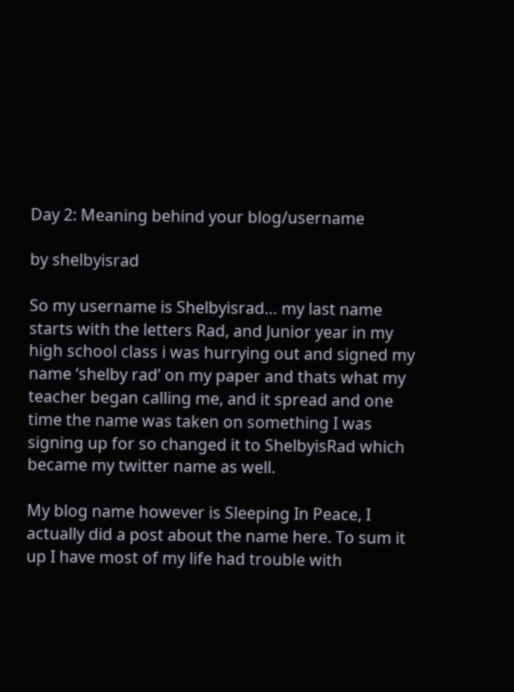Day 2: Meaning behind your blog/username

by shelbyisrad

So my username is Shelbyisrad… my last name starts with the letters Rad, and Junior year in my high school class i was hurrying out and signed my name ‘shelby rad’ on my paper and thats what my teacher began calling me, and it spread and one time the name was taken on something I was signing up for so changed it to ShelbyisRad which became my twitter name as well.

My blog name however is Sleeping In Peace, I actually did a post about the name here. To sum it up I have most of my life had trouble with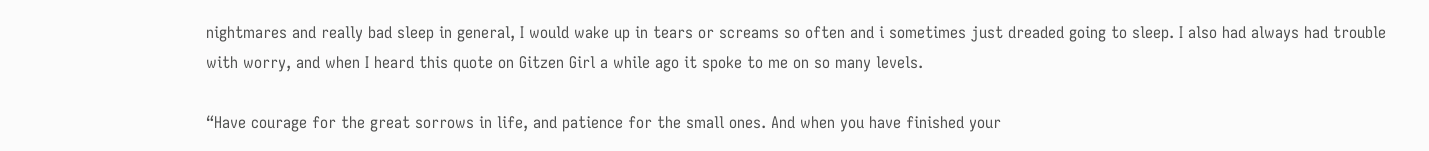nightmares and really bad sleep in general, I would wake up in tears or screams so often and i sometimes just dreaded going to sleep. I also had always had trouble with worry, and when I heard this quote on Gitzen Girl a while ago it spoke to me on so many levels.

“Have courage for the great sorrows in life, and patience for the small ones. And when you have finished your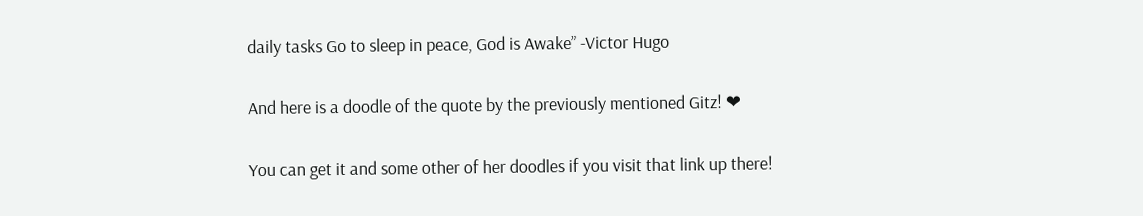daily tasks Go to sleep in peace, God is Awake” -Victor Hugo

And here is a doodle of the quote by the previously mentioned Gitz! ❤

You can get it and some other of her doodles if you visit that link up there!